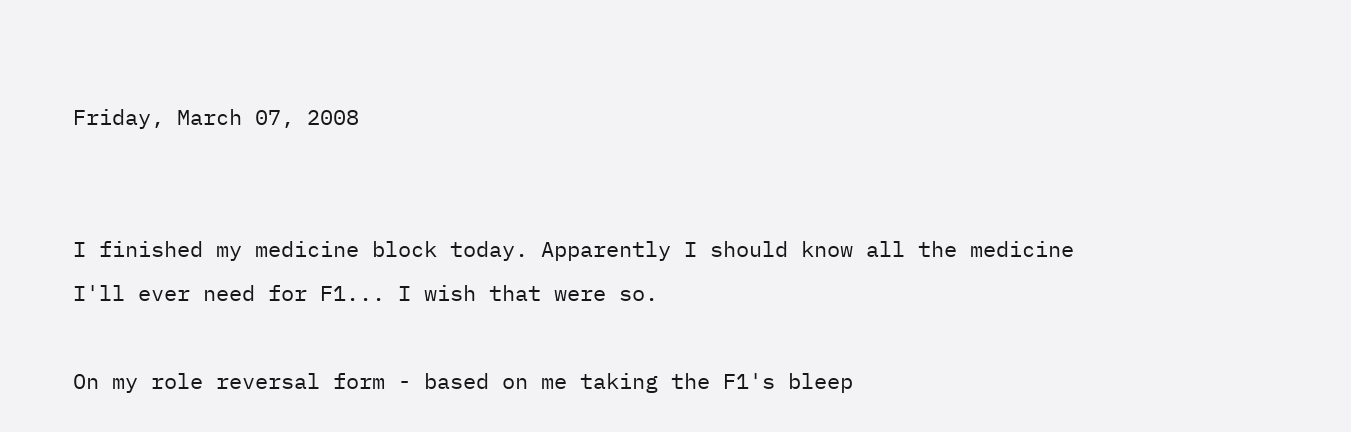Friday, March 07, 2008


I finished my medicine block today. Apparently I should know all the medicine I'll ever need for F1... I wish that were so.

On my role reversal form - based on me taking the F1's bleep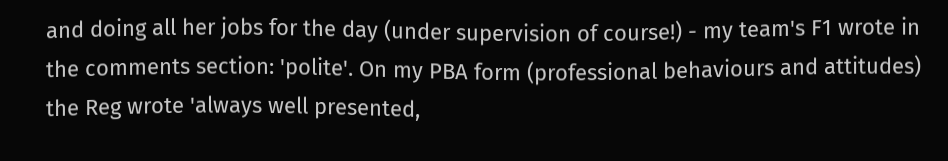and doing all her jobs for the day (under supervision of course!) - my team's F1 wrote in the comments section: 'polite'. On my PBA form (professional behaviours and attitudes) the Reg wrote 'always well presented,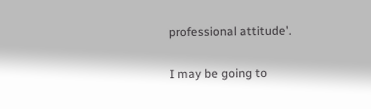professional attitude'.

I may be going to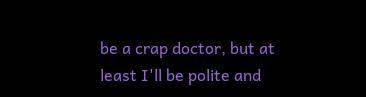be a crap doctor, but at least I'll be polite and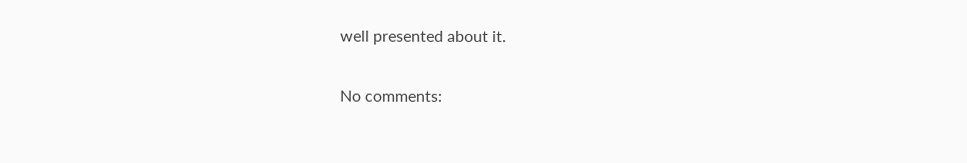well presented about it.

No comments: